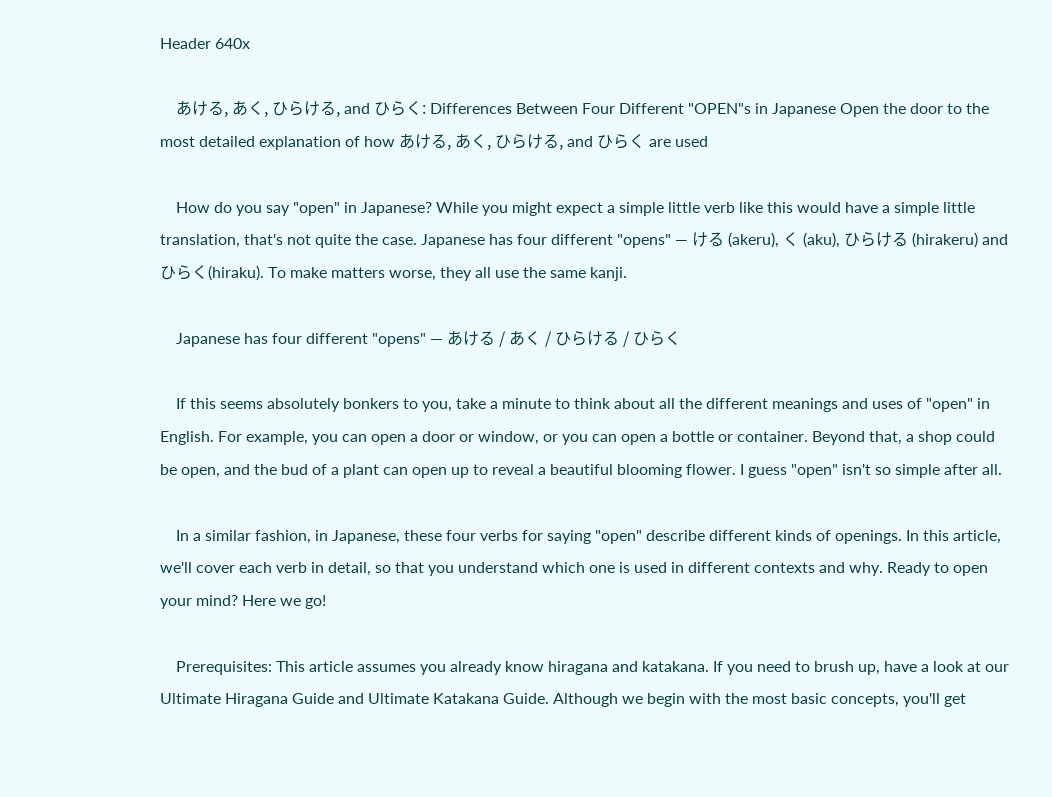Header 640x

    あける, あく, ひらける, and ひらく: Differences Between Four Different "OPEN"s in Japanese Open the door to the most detailed explanation of how あける, あく, ひらける, and ひらく are used

    How do you say "open" in Japanese? While you might expect a simple little verb like this would have a simple little translation, that's not quite the case. Japanese has four different "opens" — ける (akeru), く (aku), ひらける (hirakeru) and ひらく(hiraku). To make matters worse, they all use the same kanji.

    Japanese has four different "opens" — あける / あく / ひらける / ひらく

    If this seems absolutely bonkers to you, take a minute to think about all the different meanings and uses of "open" in English. For example, you can open a door or window, or you can open a bottle or container. Beyond that, a shop could be open, and the bud of a plant can open up to reveal a beautiful blooming flower. I guess "open" isn't so simple after all.

    In a similar fashion, in Japanese, these four verbs for saying "open" describe different kinds of openings. In this article, we'll cover each verb in detail, so that you understand which one is used in different contexts and why. Ready to open your mind? Here we go!

    Prerequisites: This article assumes you already know hiragana and katakana. If you need to brush up, have a look at our Ultimate Hiragana Guide and Ultimate Katakana Guide. Although we begin with the most basic concepts, you'll get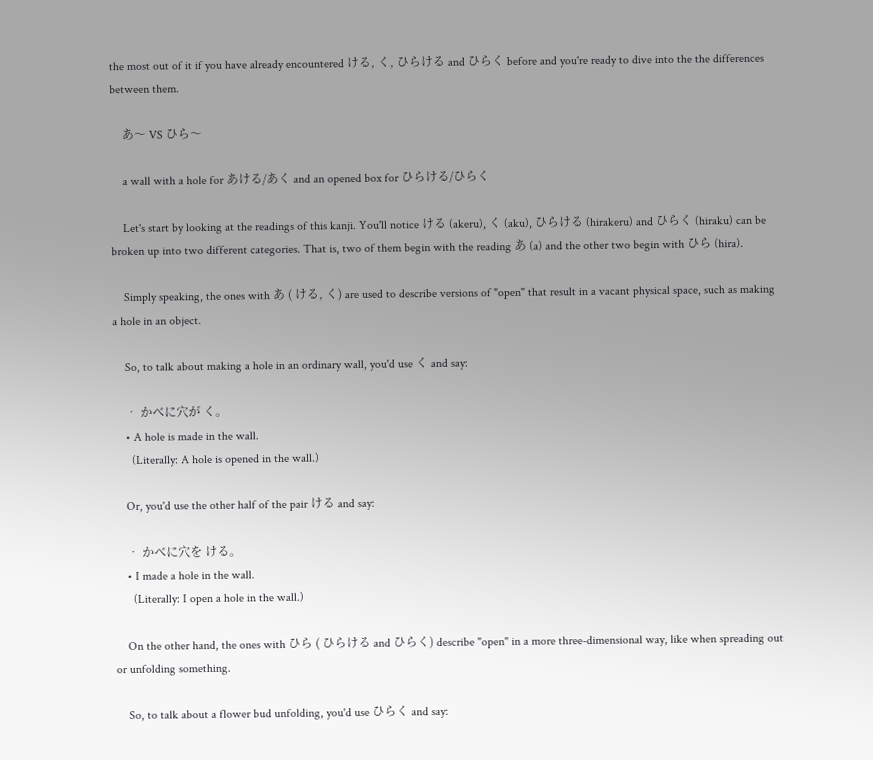the most out of it if you have already encountered ける, く, ひらける and ひらく before and you're ready to dive into the the differences between them.

    あ〜 VS ひら〜

    a wall with a hole for あける/あく and an opened box for ひらける/ひらく

    Let's start by looking at the readings of this kanji. You'll notice ける (akeru), く (aku), ひらける (hirakeru) and ひらく (hiraku) can be broken up into two different categories. That is, two of them begin with the reading あ (a) and the other two begin with ひら (hira).

    Simply speaking, the ones with あ ( ける, く) are used to describe versions of "open" that result in a vacant physical space, such as making a hole in an object.

    So, to talk about making a hole in an ordinary wall, you'd use く and say:

    • かべに穴が く。
    • A hole is made in the wall.
      (Literally: A hole is opened in the wall.)

    Or, you'd use the other half of the pair ける and say:

    • かべに穴を ける。
    • I made a hole in the wall.
      (Literally: I open a hole in the wall.)

    On the other hand, the ones with ひら ( ひらける and ひらく) describe "open" in a more three-dimensional way, like when spreading out or unfolding something.

    So, to talk about a flower bud unfolding, you'd use ひらく and say: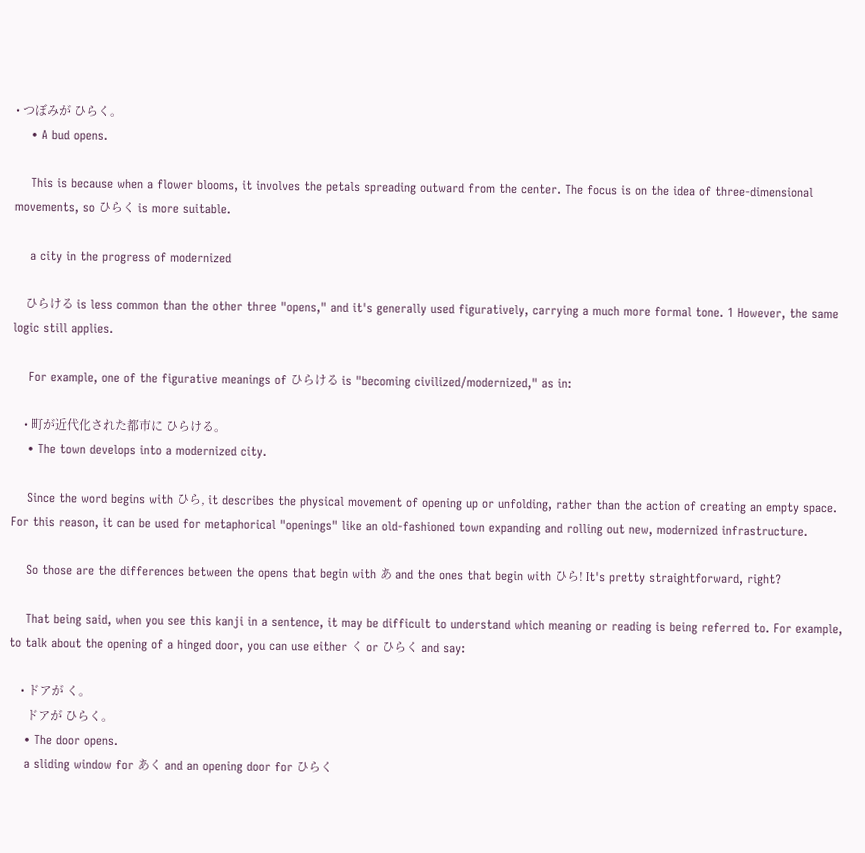• つぼみが ひらく。
    • A bud opens.

    This is because when a flower blooms, it involves the petals spreading outward from the center. The focus is on the idea of three-dimensional movements, so ひらく is more suitable.

    a city in the progress of modernized

    ひらける is less common than the other three "opens," and it's generally used figuratively, carrying a much more formal tone. 1 However, the same logic still applies.

    For example, one of the figurative meanings of ひらける is "becoming civilized/modernized," as in:

    • 町が近代化された都市に ひらける。
    • The town develops into a modernized city.

    Since the word begins with ひら, it describes the physical movement of opening up or unfolding, rather than the action of creating an empty space. For this reason, it can be used for metaphorical "openings" like an old-fashioned town expanding and rolling out new, modernized infrastructure.

    So those are the differences between the opens that begin with あ and the ones that begin with ひら! It's pretty straightforward, right?

    That being said, when you see this kanji in a sentence, it may be difficult to understand which meaning or reading is being referred to. For example, to talk about the opening of a hinged door, you can use either く or ひらく and say:

    • ドアが く。
      ドアが ひらく。
    • The door opens.
    a sliding window for あく and an opening door for ひらく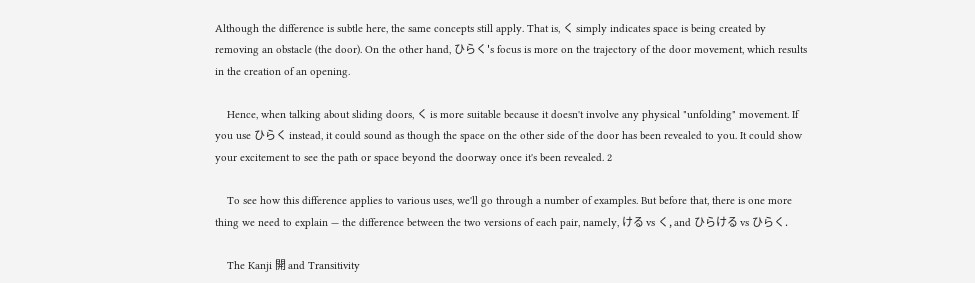Although the difference is subtle here, the same concepts still apply. That is, く simply indicates space is being created by removing an obstacle (the door). On the other hand, ひらく's focus is more on the trajectory of the door movement, which results in the creation of an opening.

    Hence, when talking about sliding doors, く is more suitable because it doesn't involve any physical "unfolding" movement. If you use ひらく instead, it could sound as though the space on the other side of the door has been revealed to you. It could show your excitement to see the path or space beyond the doorway once it's been revealed. 2

    To see how this difference applies to various uses, we'll go through a number of examples. But before that, there is one more thing we need to explain — the difference between the two versions of each pair, namely, ける vs く, and ひらける vs ひらく.

    The Kanji 開 and Transitivity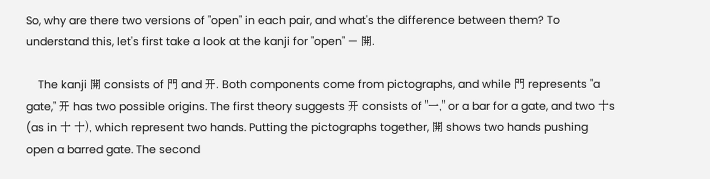So, why are there two versions of "open" in each pair, and what's the difference between them? To understand this, let's first take a look at the kanji for "open" — 開.

    The kanji 開 consists of 門 and 开. Both components come from pictographs, and while 門 represents "a gate," 开 has two possible origins. The first theory suggests 开 consists of "一," or a bar for a gate, and two 十s (as in 十 十), which represent two hands. Putting the pictographs together, 開 shows two hands pushing open a barred gate. The second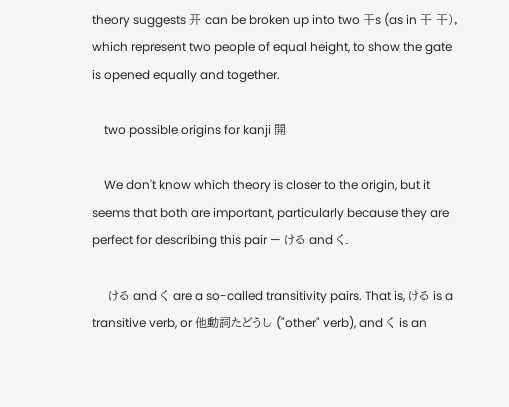theory suggests 开 can be broken up into two 干s (as in 干 干), which represent two people of equal height, to show the gate is opened equally and together.

    two possible origins for kanji 開

    We don't know which theory is closer to the origin, but it seems that both are important, particularly because they are perfect for describing this pair — ける and く.

    ける and く are a so-called transitivity pairs. That is, ける is a transitive verb, or 他動詞たどうし ("other" verb), and く is an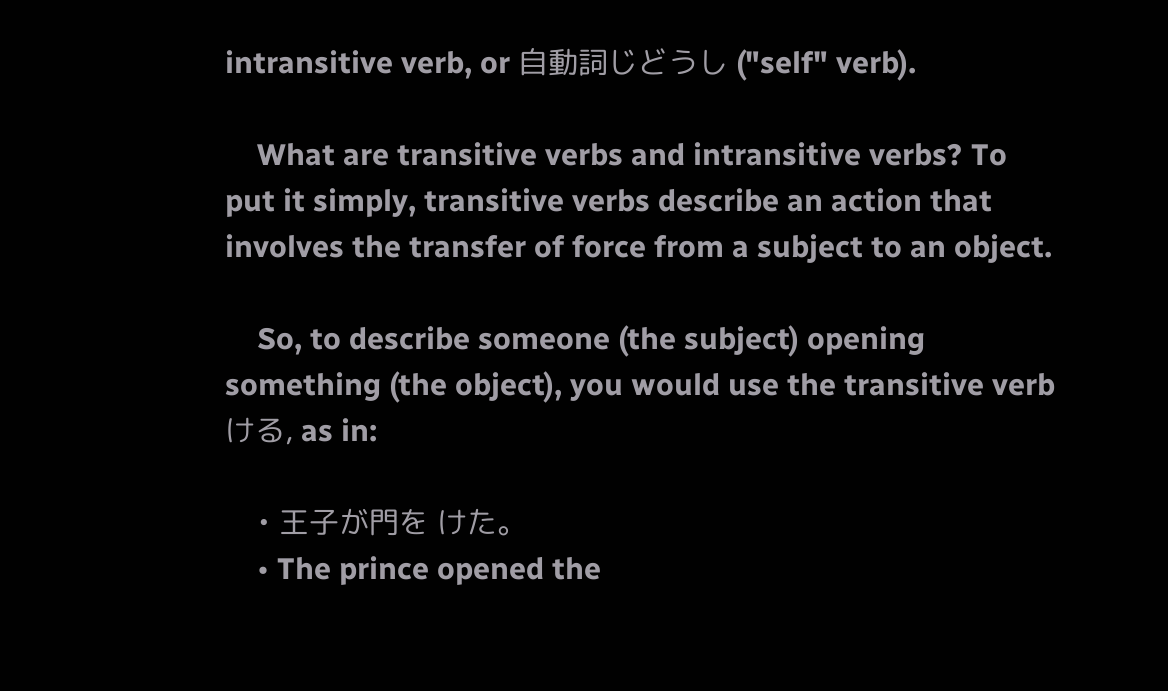intransitive verb, or 自動詞じどうし ("self" verb).

    What are transitive verbs and intransitive verbs? To put it simply, transitive verbs describe an action that involves the transfer of force from a subject to an object.

    So, to describe someone (the subject) opening something (the object), you would use the transitive verb ける, as in:

    • 王子が門を けた。
    • The prince opened the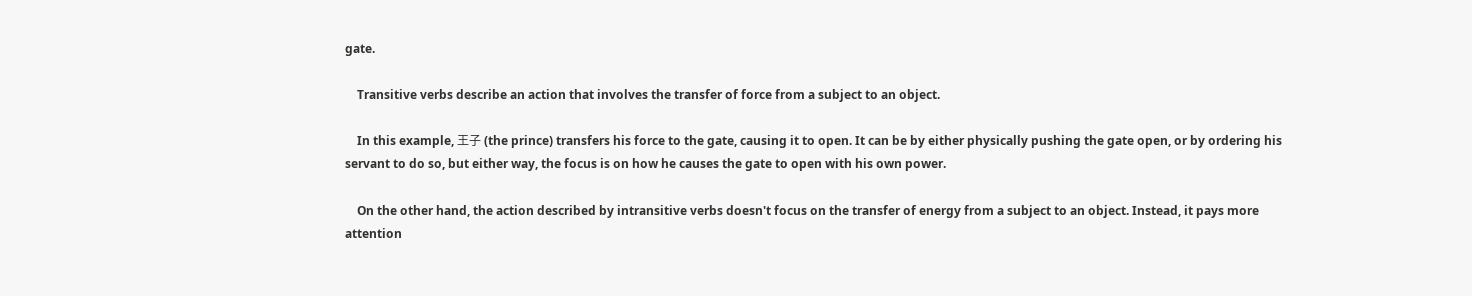gate.

    Transitive verbs describe an action that involves the transfer of force from a subject to an object.

    In this example, 王子 (the prince) transfers his force to the gate, causing it to open. It can be by either physically pushing the gate open, or by ordering his servant to do so, but either way, the focus is on how he causes the gate to open with his own power.

    On the other hand, the action described by intransitive verbs doesn't focus on the transfer of energy from a subject to an object. Instead, it pays more attention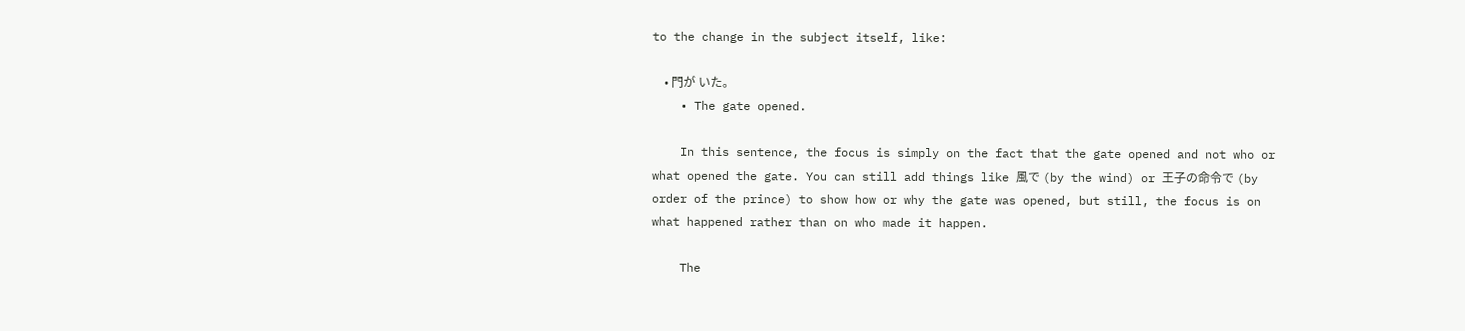to the change in the subject itself, like:

    • 門が いた。
    • The gate opened.

    In this sentence, the focus is simply on the fact that the gate opened and not who or what opened the gate. You can still add things like 風で (by the wind) or 王子の命令で (by order of the prince) to show how or why the gate was opened, but still, the focus is on what happened rather than on who made it happen.

    The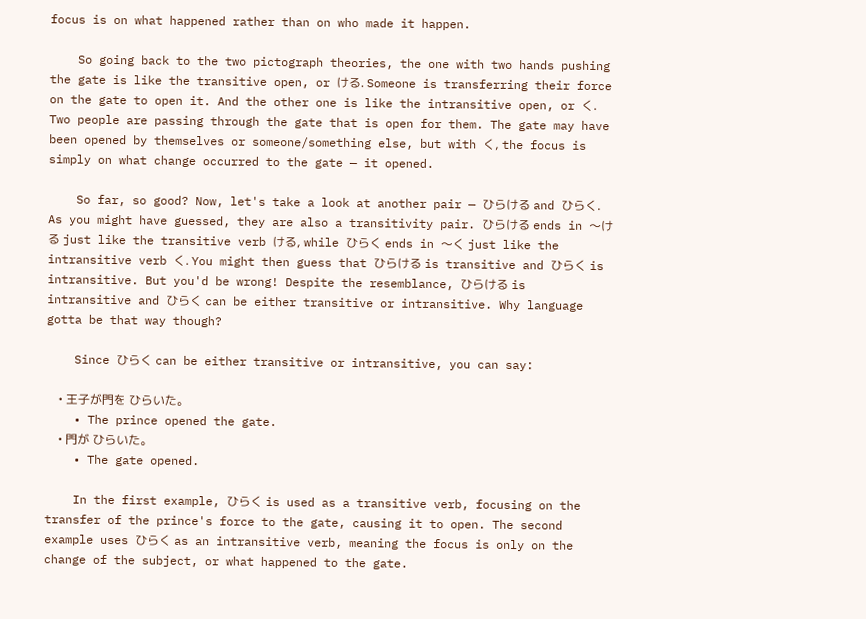focus is on what happened rather than on who made it happen.

    So going back to the two pictograph theories, the one with two hands pushing the gate is like the transitive open, or ける. Someone is transferring their force on the gate to open it. And the other one is like the intransitive open, or く. Two people are passing through the gate that is open for them. The gate may have been opened by themselves or someone/something else, but with く, the focus is simply on what change occurred to the gate — it opened.

    So far, so good? Now, let's take a look at another pair — ひらける and ひらく. As you might have guessed, they are also a transitivity pair. ひらける ends in 〜ける just like the transitive verb ける, while ひらく ends in 〜く just like the intransitive verb く. You might then guess that ひらける is transitive and ひらく is intransitive. But you'd be wrong! Despite the resemblance, ひらける is intransitive and ひらく can be either transitive or intransitive. Why language gotta be that way though?

    Since ひらく can be either transitive or intransitive, you can say:

    • 王子が門を ひらいた。
    • The prince opened the gate.
    • 門が ひらいた。
    • The gate opened.

    In the first example, ひらく is used as a transitive verb, focusing on the transfer of the prince's force to the gate, causing it to open. The second example uses ひらく as an intransitive verb, meaning the focus is only on the change of the subject, or what happened to the gate.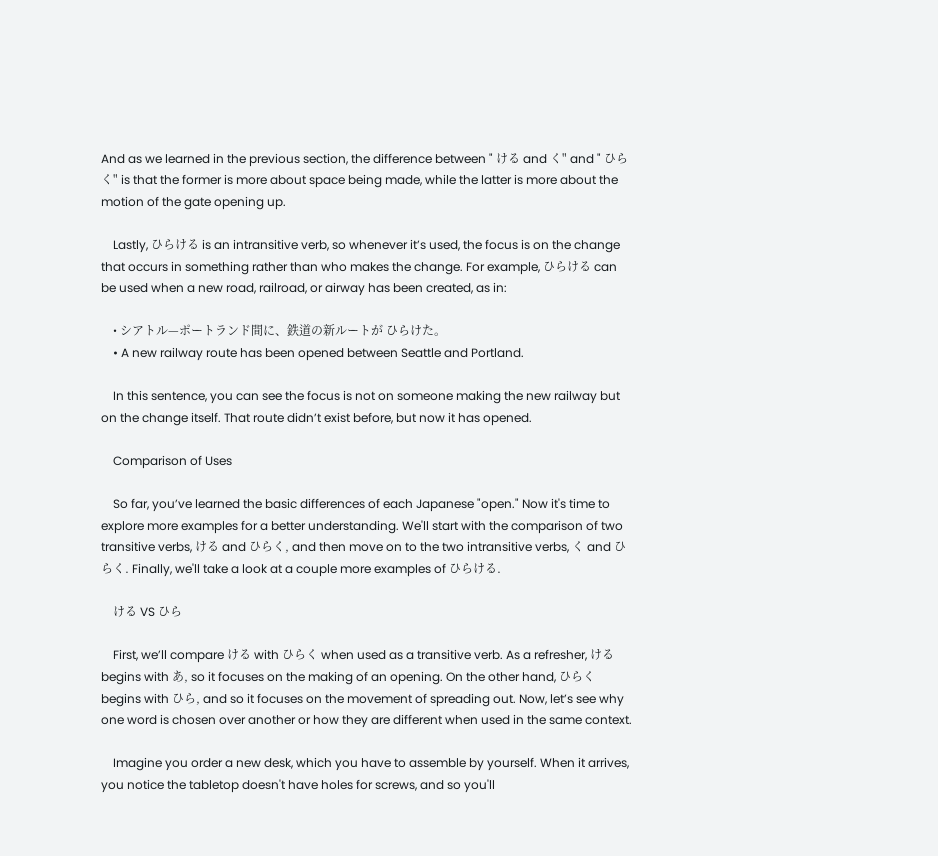And as we learned in the previous section, the difference between " ける and く" and " ひらく" is that the former is more about space being made, while the latter is more about the motion of the gate opening up.

    Lastly, ひらける is an intransitive verb, so whenever it’s used, the focus is on the change that occurs in something rather than who makes the change. For example, ひらける can be used when a new road, railroad, or airway has been created, as in:

    • シアトル—ポートランド間に、鉄道の新ルートが ひらけた。
    • A new railway route has been opened between Seattle and Portland.

    In this sentence, you can see the focus is not on someone making the new railway but on the change itself. That route didn’t exist before, but now it has opened.

    Comparison of Uses

    So far, you’ve learned the basic differences of each Japanese "open." Now it's time to explore more examples for a better understanding. We'll start with the comparison of two transitive verbs, ける and ひらく, and then move on to the two intransitive verbs, く and ひらく. Finally, we'll take a look at a couple more examples of ひらける.

    ける VS ひら

    First, we’ll compare ける with ひらく when used as a transitive verb. As a refresher, ける begins with あ, so it focuses on the making of an opening. On the other hand, ひらく begins with ひら, and so it focuses on the movement of spreading out. Now, let’s see why one word is chosen over another or how they are different when used in the same context.

    Imagine you order a new desk, which you have to assemble by yourself. When it arrives, you notice the tabletop doesn't have holes for screws, and so you'll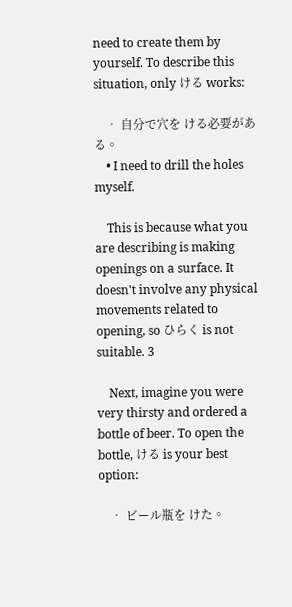need to create them by yourself. To describe this situation, only ける works:

    • 自分で穴を ける必要がある。
    • I need to drill the holes myself.

    This is because what you are describing is making openings on a surface. It doesn't involve any physical movements related to opening, so ひらく is not suitable. 3

    Next, imagine you were very thirsty and ordered a bottle of beer. To open the bottle, ける is your best option:

    • ビール瓶を けた。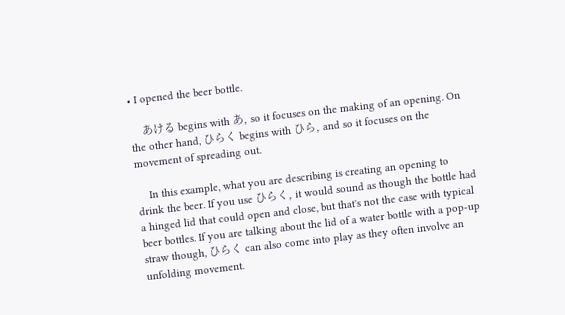• I opened the beer bottle.

    あける begins with あ, so it focuses on the making of an opening. On the other hand, ひらく begins with ひら, and so it focuses on the movement of spreading out.

    In this example, what you are describing is creating an opening to drink the beer. If you use ひらく, it would sound as though the bottle had a hinged lid that could open and close, but that's not the case with typical beer bottles. If you are talking about the lid of a water bottle with a pop-up straw though, ひらく can also come into play as they often involve an unfolding movement.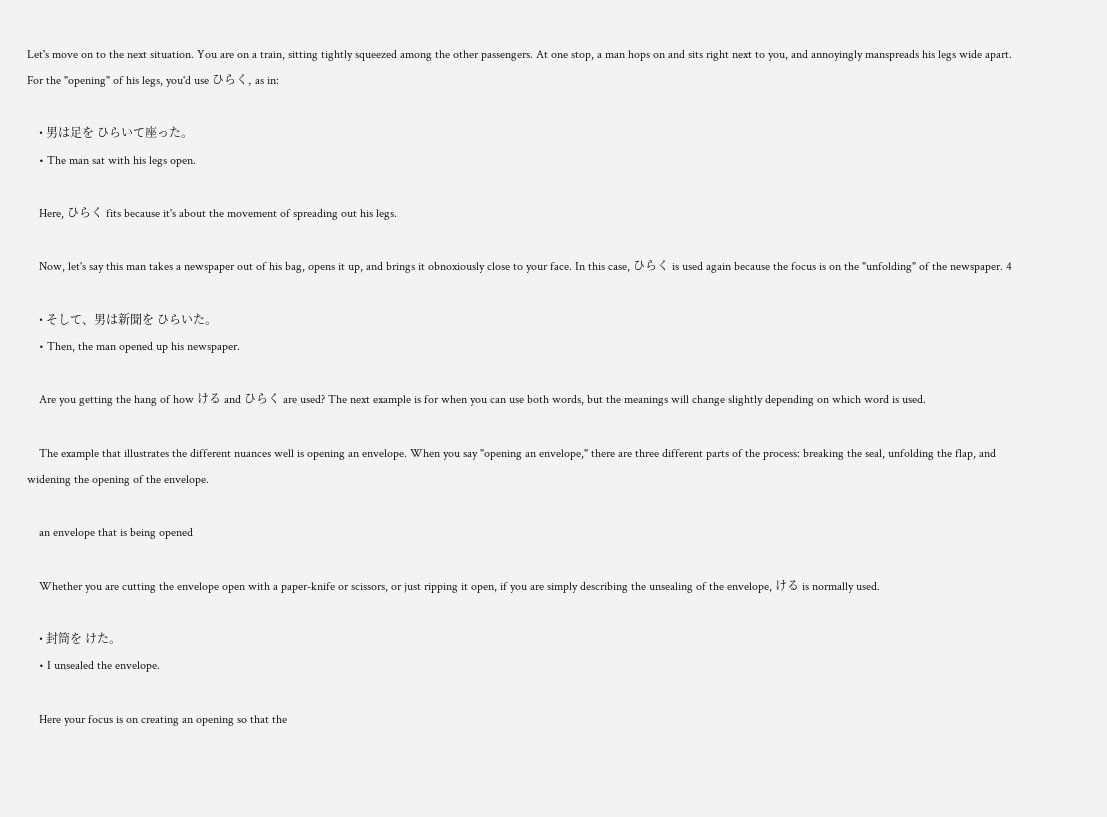Let's move on to the next situation. You are on a train, sitting tightly squeezed among the other passengers. At one stop, a man hops on and sits right next to you, and annoyingly manspreads his legs wide apart. For the "opening" of his legs, you'd use ひらく, as in:

    • 男は足を ひらいて座った。
    • The man sat with his legs open.

    Here, ひらく fits because it's about the movement of spreading out his legs.

    Now, let's say this man takes a newspaper out of his bag, opens it up, and brings it obnoxiously close to your face. In this case, ひらく is used again because the focus is on the "unfolding" of the newspaper. 4

    • そして、男は新聞を ひらいた。
    • Then, the man opened up his newspaper.

    Are you getting the hang of how ける and ひらく are used? The next example is for when you can use both words, but the meanings will change slightly depending on which word is used.

    The example that illustrates the different nuances well is opening an envelope. When you say "opening an envelope," there are three different parts of the process: breaking the seal, unfolding the flap, and widening the opening of the envelope.

    an envelope that is being opened

    Whether you are cutting the envelope open with a paper-knife or scissors, or just ripping it open, if you are simply describing the unsealing of the envelope, ける is normally used.

    • 封筒を けた。
    • I unsealed the envelope.

    Here your focus is on creating an opening so that the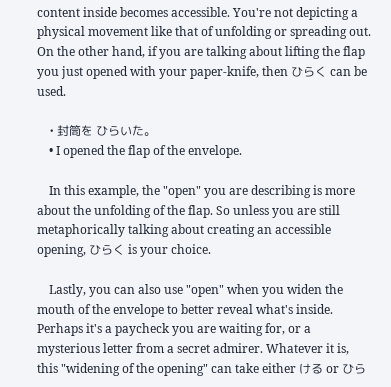content inside becomes accessible. You're not depicting a physical movement like that of unfolding or spreading out. On the other hand, if you are talking about lifting the flap you just opened with your paper-knife, then ひらく can be used.

    • 封筒を ひらいた。
    • I opened the flap of the envelope.

    In this example, the "open" you are describing is more about the unfolding of the flap. So unless you are still metaphorically talking about creating an accessible opening, ひらく is your choice.

    Lastly, you can also use "open" when you widen the mouth of the envelope to better reveal what's inside. Perhaps it's a paycheck you are waiting for, or a mysterious letter from a secret admirer. Whatever it is, this "widening of the opening" can take either ける or ひら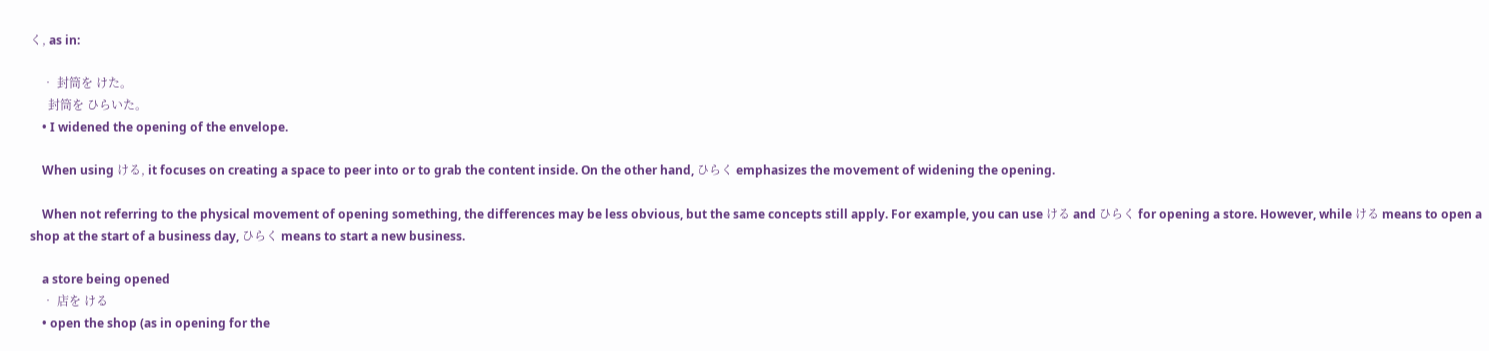く, as in:

    • 封筒を けた。
      封筒を ひらいた。
    • I widened the opening of the envelope.

    When using ける, it focuses on creating a space to peer into or to grab the content inside. On the other hand, ひらく emphasizes the movement of widening the opening.

    When not referring to the physical movement of opening something, the differences may be less obvious, but the same concepts still apply. For example, you can use ける and ひらく for opening a store. However, while ける means to open a shop at the start of a business day, ひらく means to start a new business.

    a store being opened
    • 店を ける
    • open the shop (as in opening for the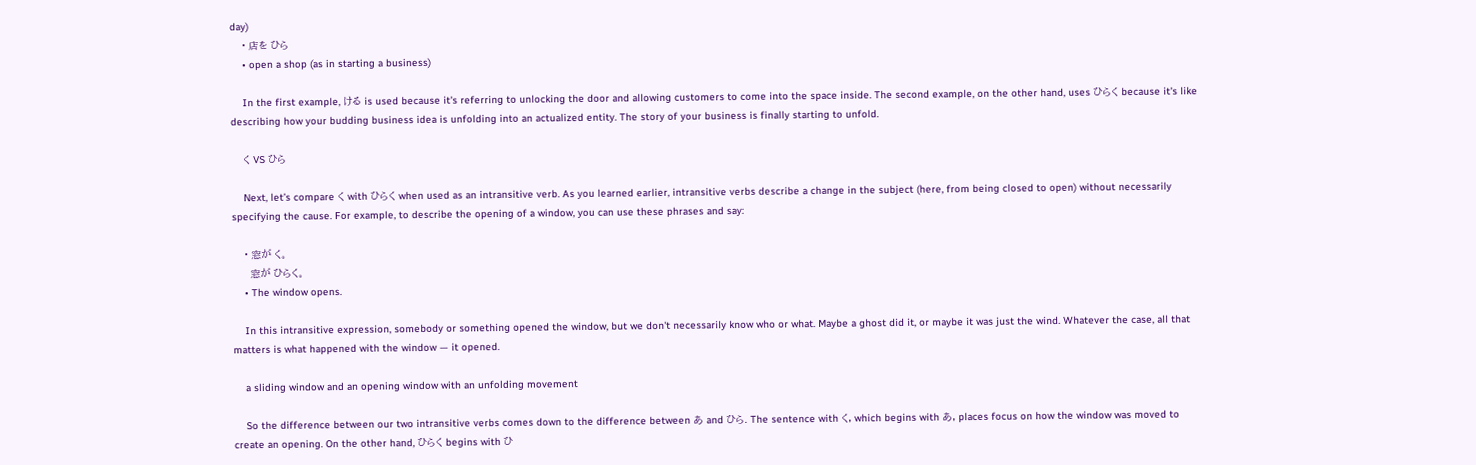day)
    • 店を ひら
    • open a shop (as in starting a business)

    In the first example, ける is used because it's referring to unlocking the door and allowing customers to come into the space inside. The second example, on the other hand, uses ひらく because it's like describing how your budding business idea is unfolding into an actualized entity. The story of your business is finally starting to unfold.

    く VS ひら

    Next, let’s compare く with ひらく when used as an intransitive verb. As you learned earlier, intransitive verbs describe a change in the subject (here, from being closed to open) without necessarily specifying the cause. For example, to describe the opening of a window, you can use these phrases and say:

    • 窓が く。
      窓が ひらく。
    • The window opens.

    In this intransitive expression, somebody or something opened the window, but we don't necessarily know who or what. Maybe a ghost did it, or maybe it was just the wind. Whatever the case, all that matters is what happened with the window — it opened.

    a sliding window and an opening window with an unfolding movement

    So the difference between our two intransitive verbs comes down to the difference between あ and ひら. The sentence with く, which begins with あ, places focus on how the window was moved to create an opening. On the other hand, ひらく begins with ひ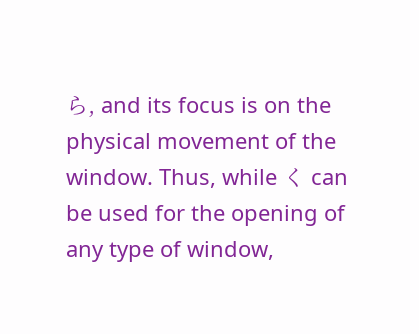ら, and its focus is on the physical movement of the window. Thus, while く can be used for the opening of any type of window,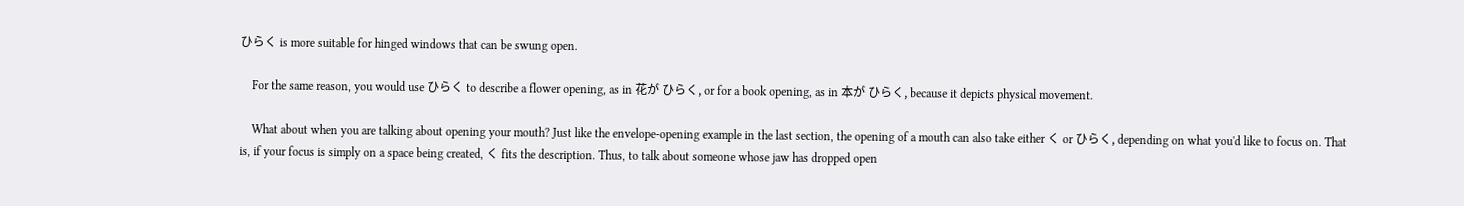ひらく is more suitable for hinged windows that can be swung open.

    For the same reason, you would use ひらく to describe a flower opening, as in 花が ひらく, or for a book opening, as in 本が ひらく, because it depicts physical movement.

    What about when you are talking about opening your mouth? Just like the envelope-opening example in the last section, the opening of a mouth can also take either く or ひらく, depending on what you'd like to focus on. That is, if your focus is simply on a space being created, く fits the description. Thus, to talk about someone whose jaw has dropped open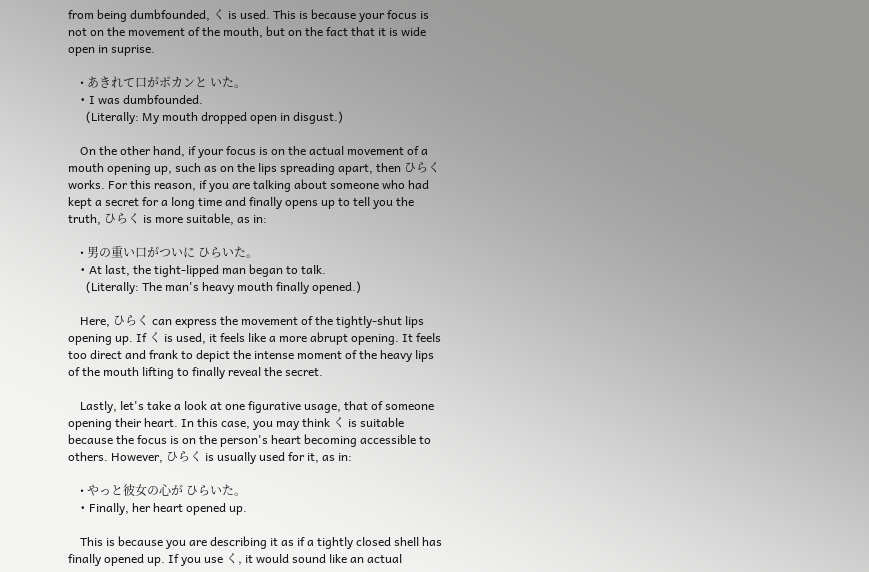from being dumbfounded, く is used. This is because your focus is not on the movement of the mouth, but on the fact that it is wide open in suprise.

    • あきれて口がポカンと いた。
    • I was dumbfounded.
      (Literally: My mouth dropped open in disgust.)

    On the other hand, if your focus is on the actual movement of a mouth opening up, such as on the lips spreading apart, then ひらく works. For this reason, if you are talking about someone who had kept a secret for a long time and finally opens up to tell you the truth, ひらく is more suitable, as in:

    • 男の重い口がついに ひらいた。
    • At last, the tight-lipped man began to talk.
      (Literally: The man's heavy mouth finally opened.)

    Here, ひらく can express the movement of the tightly-shut lips opening up. If く is used, it feels like a more abrupt opening. It feels too direct and frank to depict the intense moment of the heavy lips of the mouth lifting to finally reveal the secret.

    Lastly, let's take a look at one figurative usage, that of someone opening their heart. In this case, you may think く is suitable because the focus is on the person's heart becoming accessible to others. However, ひらく is usually used for it, as in:

    • やっと彼女の心が ひらいた。
    • Finally, her heart opened up.

    This is because you are describing it as if a tightly closed shell has finally opened up. If you use く, it would sound like an actual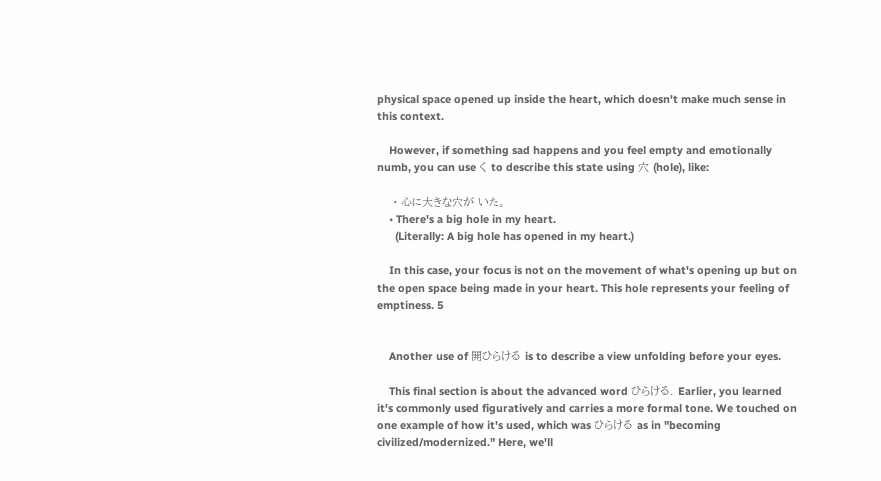physical space opened up inside the heart, which doesn't make much sense in this context.

    However, if something sad happens and you feel empty and emotionally numb, you can use く to describe this state using 穴 (hole), like:

    • 心に大きな穴が いた。
    • There's a big hole in my heart.
      (Literally: A big hole has opened in my heart.)

    In this case, your focus is not on the movement of what's opening up but on the open space being made in your heart. This hole represents your feeling of emptiness. 5


    Another use of 開ひらける is to describe a view unfolding before your eyes.

    This final section is about the advanced word ひらける. Earlier, you learned it's commonly used figuratively and carries a more formal tone. We touched on one example of how it's used, which was ひらける as in "becoming civilized/modernized." Here, we'll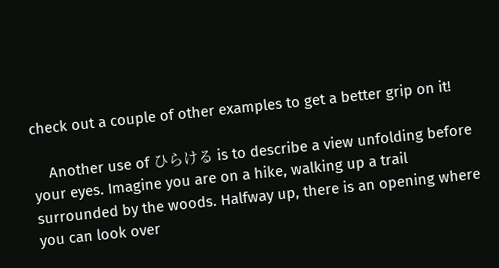check out a couple of other examples to get a better grip on it!

    Another use of ひらける is to describe a view unfolding before your eyes. Imagine you are on a hike, walking up a trail surrounded by the woods. Halfway up, there is an opening where you can look over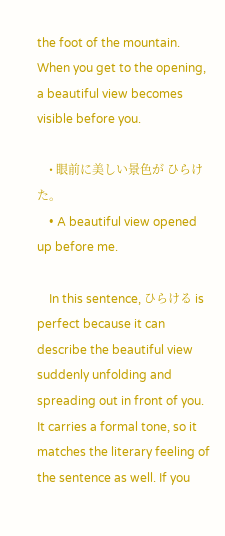the foot of the mountain. When you get to the opening, a beautiful view becomes visible before you.

    • 眼前に美しい景色が ひらけた。
    • A beautiful view opened up before me.

    In this sentence, ひらける is perfect because it can describe the beautiful view suddenly unfolding and spreading out in front of you. It carries a formal tone, so it matches the literary feeling of the sentence as well. If you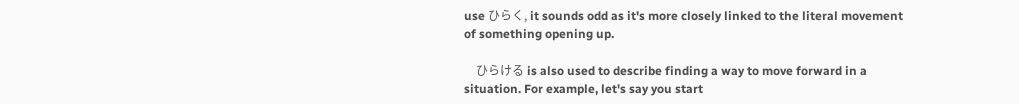use ひらく, it sounds odd as it's more closely linked to the literal movement of something opening up.

    ひらける is also used to describe finding a way to move forward in a situation. For example, let's say you start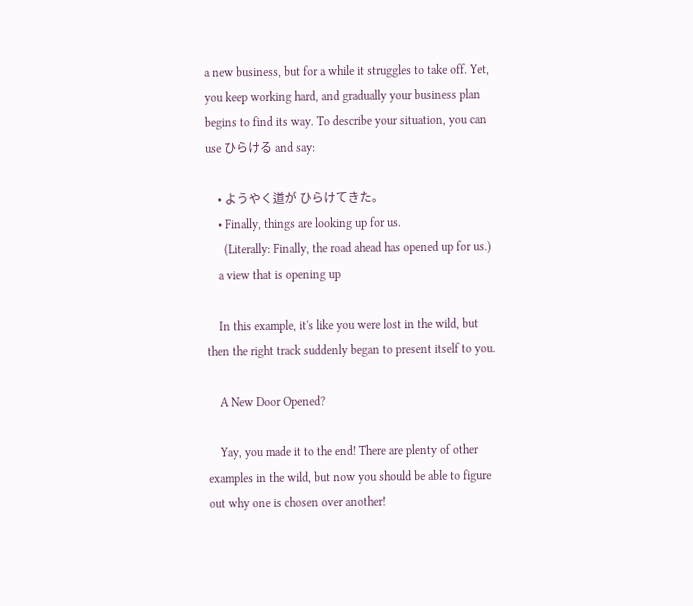a new business, but for a while it struggles to take off. Yet, you keep working hard, and gradually your business plan begins to find its way. To describe your situation, you can use ひらける and say:

    • ようやく道が ひらけてきた。
    • Finally, things are looking up for us.
      (Literally: Finally, the road ahead has opened up for us.)
    a view that is opening up

    In this example, it's like you were lost in the wild, but then the right track suddenly began to present itself to you.

    A New Door Opened?

    Yay, you made it to the end! There are plenty of other examples in the wild, but now you should be able to figure out why one is chosen over another!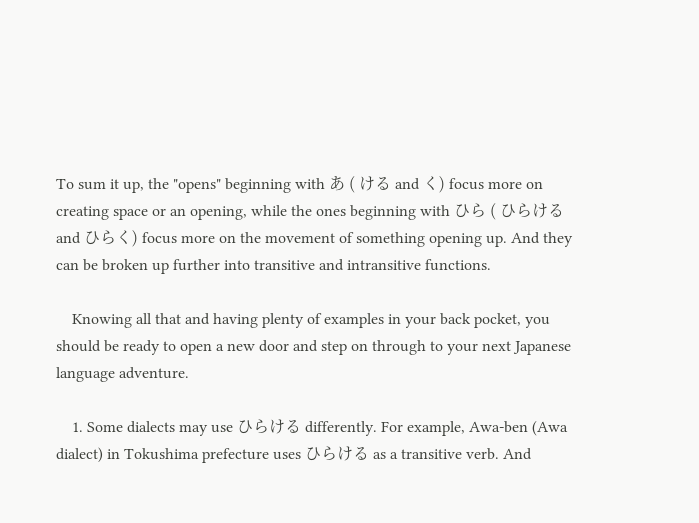To sum it up, the "opens" beginning with あ ( ける and く) focus more on creating space or an opening, while the ones beginning with ひら ( ひらける and ひらく) focus more on the movement of something opening up. And they can be broken up further into transitive and intransitive functions.

    Knowing all that and having plenty of examples in your back pocket, you should be ready to open a new door and step on through to your next Japanese language adventure.

    1. Some dialects may use ひらける differently. For example, Awa-ben (Awa dialect) in Tokushima prefecture uses ひらける as a transitive verb. And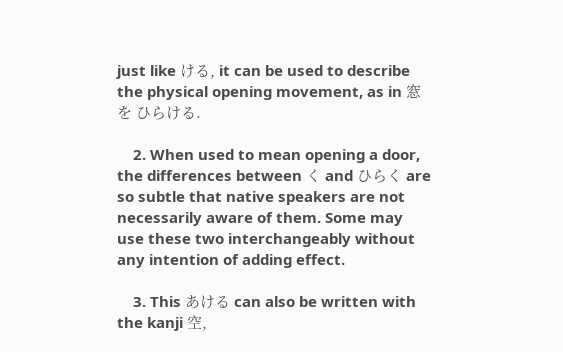just like ける, it can be used to describe the physical opening movement, as in 窓を ひらける.

    2. When used to mean opening a door, the differences between く and ひらく are so subtle that native speakers are not necessarily aware of them. Some may use these two interchangeably without any intention of adding effect.

    3. This あける can also be written with the kanji 空,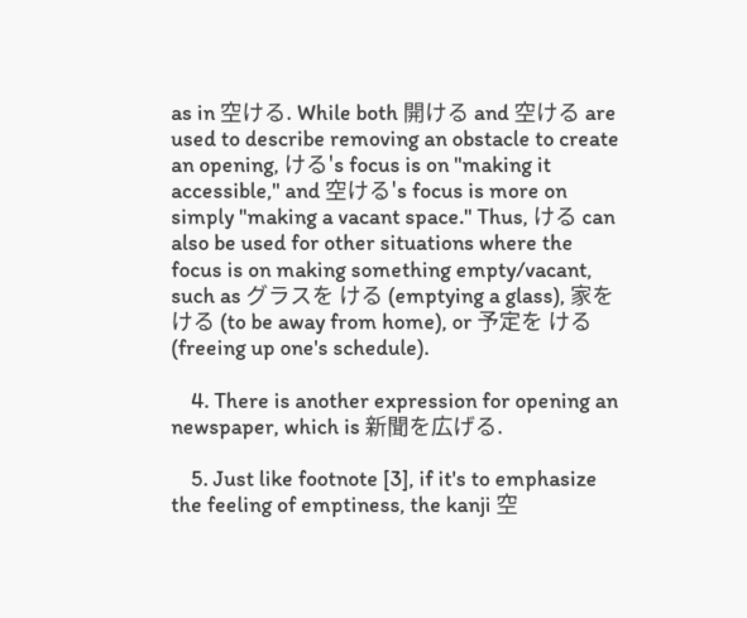as in 空ける. While both 開ける and 空ける are used to describe removing an obstacle to create an opening, ける's focus is on "making it accessible," and 空ける's focus is more on simply "making a vacant space." Thus, ける can also be used for other situations where the focus is on making something empty/vacant, such as グラスを ける (emptying a glass), 家を ける (to be away from home), or 予定を ける (freeing up one's schedule).

    4. There is another expression for opening an newspaper, which is 新聞を広げる.

    5. Just like footnote [3], if it's to emphasize the feeling of emptiness, the kanji 空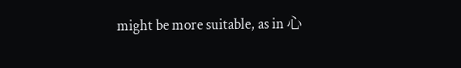might be more suitable, as in 心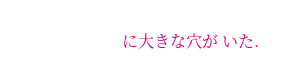に大きな穴が いた.